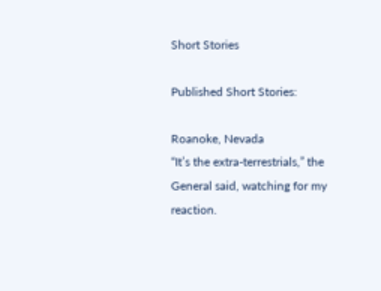Short Stories

Published Short Stories:

Roanoke, Nevada
“It’s the extra-terrestrials,” the General said, watching for my reaction.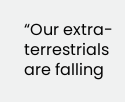“Our extra-terrestrials are falling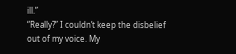ill.”
“Really?” I couldn’t keep the disbelief out of my voice. My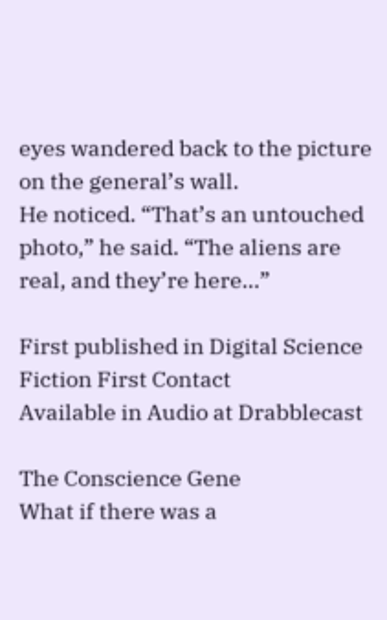eyes wandered back to the picture on the general’s wall.
He noticed. “That’s an untouched photo,” he said. “The aliens are real, and they’re here…”

First published in Digital Science Fiction First Contact
Available in Audio at Drabblecast

The Conscience Gene
What if there was a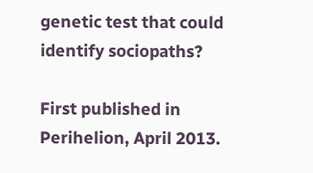genetic test that could identify sociopaths?

First published in Perihelion, April 2013.